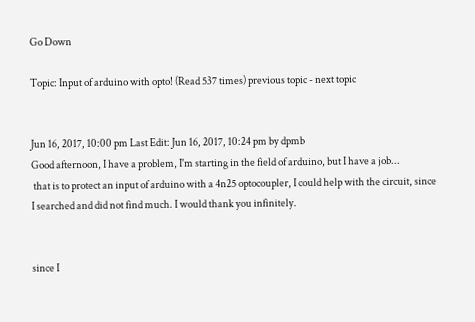Go Down

Topic: Input of arduino with opto! (Read 537 times) previous topic - next topic


Jun 16, 2017, 10:00 pm Last Edit: Jun 16, 2017, 10:24 pm by dpmb
Good afternoon, I have a problem, I'm starting in the field of arduino, but I have a job...
 that is to protect an input of arduino with a 4n25 optocoupler, I could help with the circuit, since I searched and did not find much. I would thank you infinitely.


since I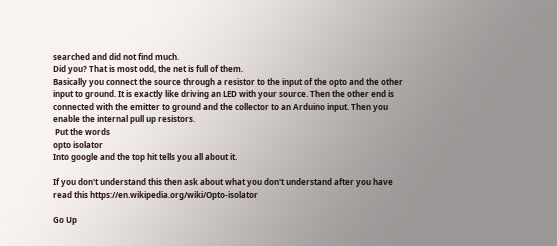searched and did not find much.
Did you? That is most odd, the net is full of them.
Basically you connect the source through a resistor to the input of the opto and the other input to ground. It is exactly like driving an LED with your source. Then the other end is connected with the emitter to ground and the collector to an Arduino input. Then you enable the internal pull up resistors.
 Put the words
opto isolator
Into google and the top hit tells you all about it.

If you don't understand this then ask about what you don't understand after you have read this https://en.wikipedia.org/wiki/Opto-isolator

Go Up